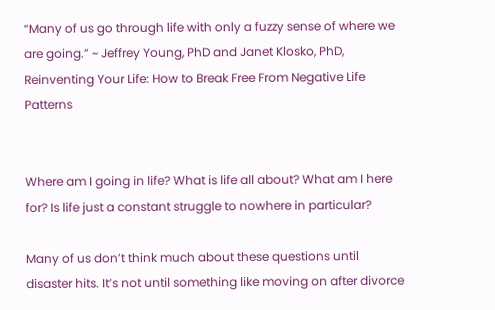“Many of us go through life with only a fuzzy sense of where we are going.” ~ Jeffrey Young, PhD and Janet Klosko, PhD, Reinventing Your Life: How to Break Free From Negative Life Patterns


Where am I going in life? What is life all about? What am I here for? Is life just a constant struggle to nowhere in particular?

Many of us don’t think much about these questions until disaster hits. It’s not until something like moving on after divorce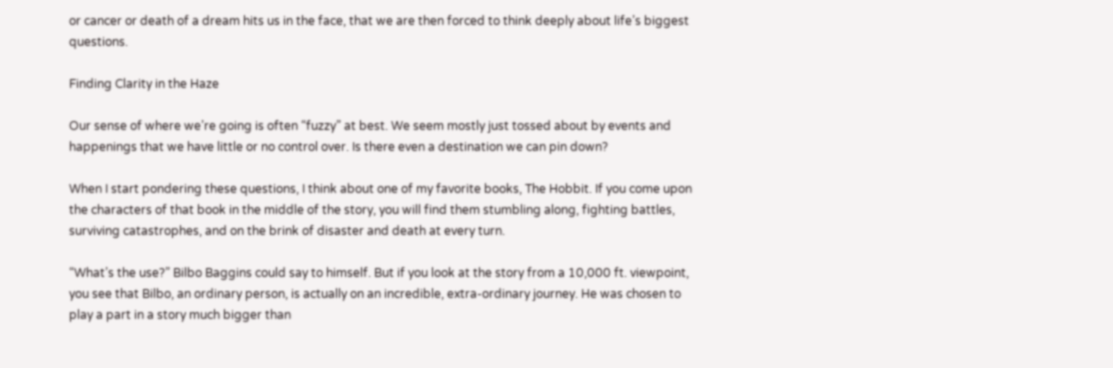or cancer or death of a dream hits us in the face, that we are then forced to think deeply about life’s biggest questions.

Finding Clarity in the Haze

Our sense of where we’re going is often “fuzzy” at best. We seem mostly just tossed about by events and happenings that we have little or no control over. Is there even a destination we can pin down?

When I start pondering these questions, I think about one of my favorite books, The Hobbit. If you come upon the characters of that book in the middle of the story, you will find them stumbling along, fighting battles, surviving catastrophes, and on the brink of disaster and death at every turn.

“What’s the use?” Bilbo Baggins could say to himself. But if you look at the story from a 10,000 ft. viewpoint, you see that Bilbo, an ordinary person, is actually on an incredible, extra-ordinary journey. He was chosen to play a part in a story much bigger than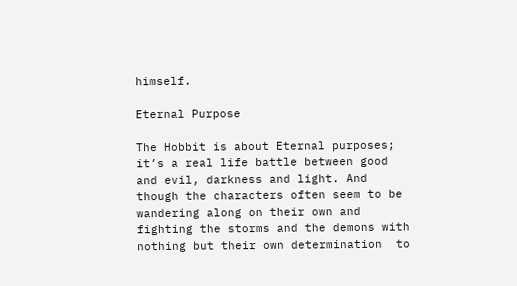himself.

Eternal Purpose

The Hobbit is about Eternal purposes; it’s a real life battle between good and evil, darkness and light. And though the characters often seem to be wandering along on their own and fighting the storms and the demons with nothing but their own determination  to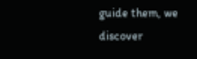guide them, we discover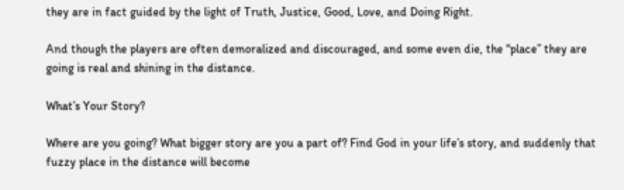they are in fact guided by the light of Truth, Justice, Good, Love, and Doing Right.

And though the players are often demoralized and discouraged, and some even die, the “place” they are going is real and shining in the distance.

What’s Your Story?

Where are you going? What bigger story are you a part of? Find God in your life’s story, and suddenly that fuzzy place in the distance will become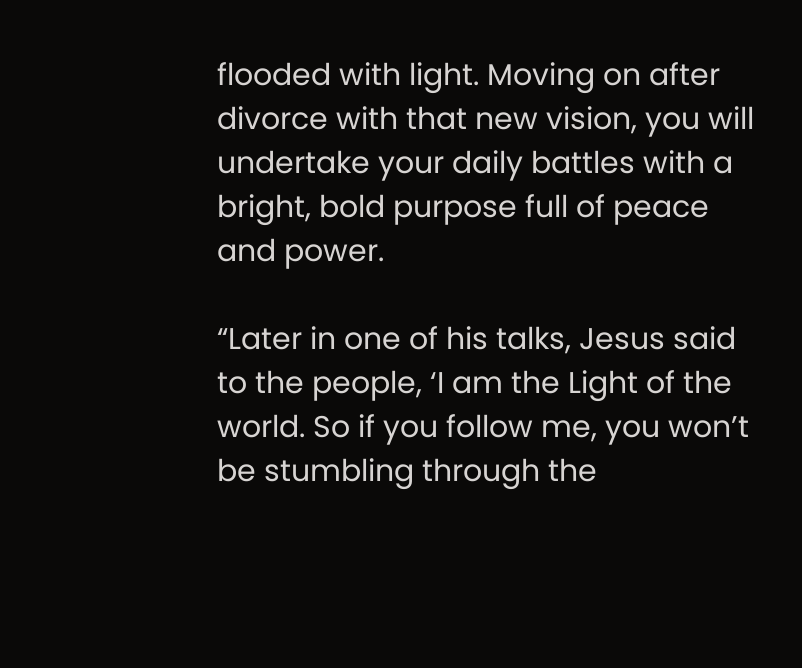flooded with light. Moving on after divorce with that new vision, you will undertake your daily battles with a bright, bold purpose full of peace and power.

“Later in one of his talks, Jesus said to the people, ‘I am the Light of the world. So if you follow me, you won’t be stumbling through the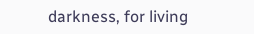darkness, for living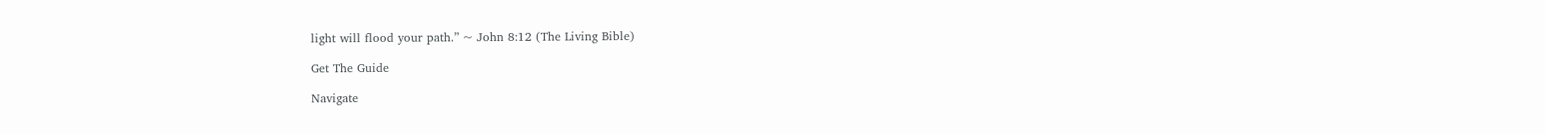light will flood your path.” ~ John 8:12 (The Living Bible)

Get The Guide

Navigate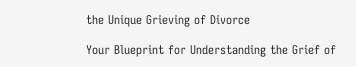the Unique Grieving of Divorce

Your Blueprint for Understanding the Grief of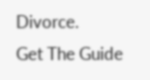Divorce.
Get The Guide